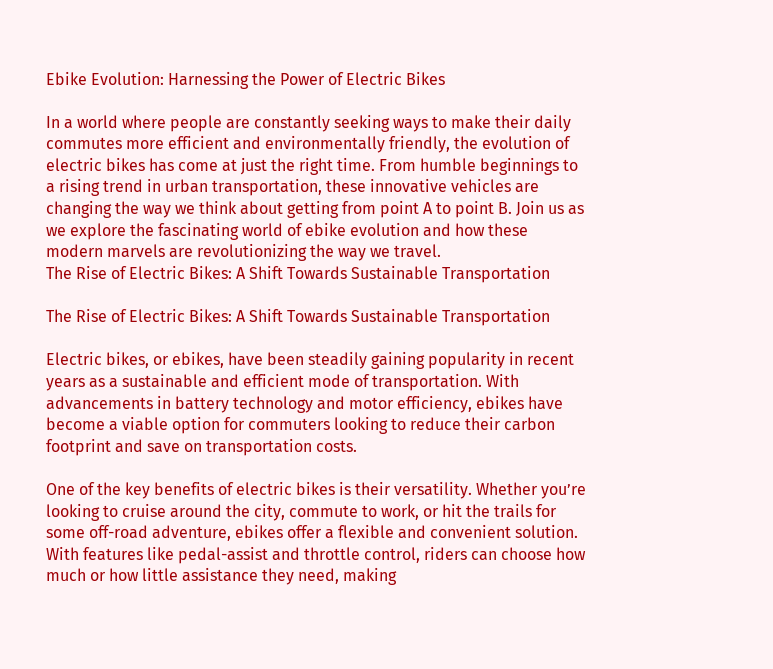Ebike Evolution: Harnessing the Power of Electric Bikes

In a world where people are constantly seeking ways to make their daily commutes more efficient and environmentally friendly, the evolution of electric bikes has come at just the right time. From humble beginnings to a rising trend in urban transportation, these innovative vehicles are changing the way we think about getting from point A to point B. Join us as we explore the fascinating world of ebike evolution and how these modern marvels are revolutionizing the way we travel.
The Rise of Electric Bikes: A Shift Towards Sustainable Transportation

The Rise of Electric Bikes: A Shift Towards Sustainable Transportation

Electric bikes, or ebikes, have been steadily gaining popularity in recent years as a sustainable and efficient mode of transportation. With advancements in battery technology and motor efficiency, ebikes have become a viable option for commuters looking to reduce their carbon footprint and save on transportation costs.

One of the key benefits of electric bikes is their versatility. Whether you’re looking to cruise around the city, commute to work, or hit the trails for some off-road adventure, ebikes offer a flexible and convenient solution. With features like pedal-assist and throttle control, riders can choose how much or how little assistance they need, making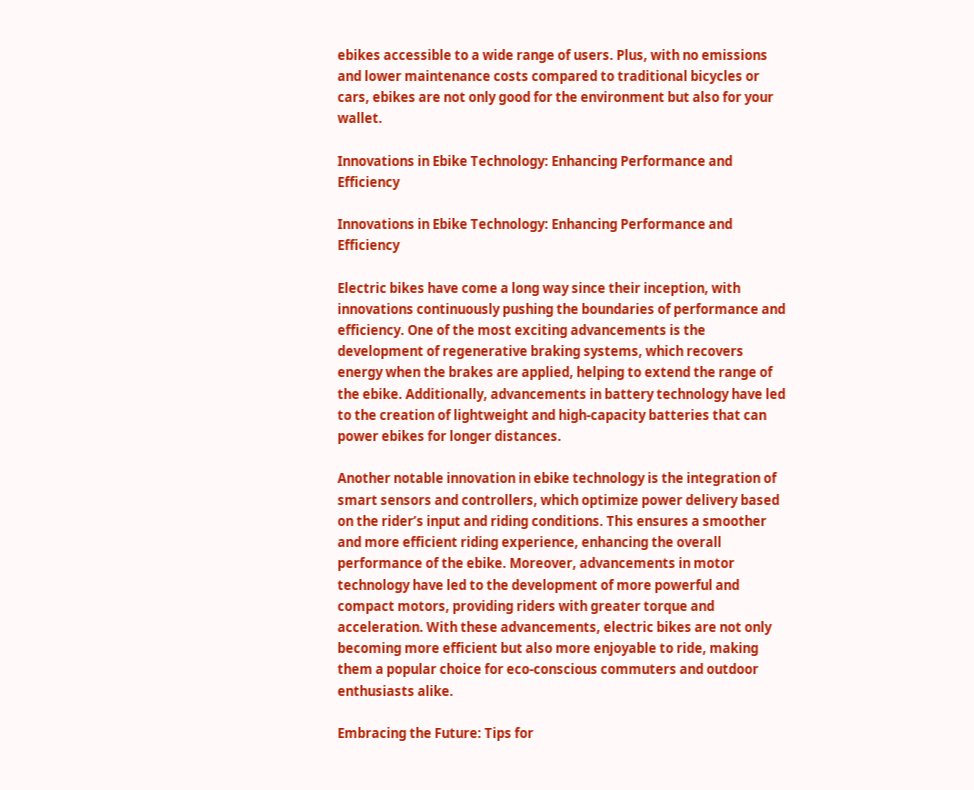ebikes accessible to a wide range of users. Plus, with no emissions and lower maintenance costs compared to traditional bicycles or cars, ebikes are not only good for the environment but also for your wallet.

Innovations in Ebike Technology: Enhancing Performance and Efficiency

Innovations in Ebike Technology: Enhancing Performance and Efficiency

Electric bikes have come a long way since their inception, with innovations continuously pushing the boundaries of performance and efficiency. One of the most exciting advancements is the development of regenerative braking systems, which recovers energy when the brakes are applied, helping to extend the range of the ebike. Additionally, advancements in battery technology have led to the creation of lightweight and high-capacity batteries that can power ebikes for longer distances.

Another notable innovation in ebike technology is the integration of smart sensors and controllers, which optimize power delivery based on the rider’s input and riding conditions. This ensures a smoother and more efficient riding experience, enhancing the overall performance of the ebike. Moreover, advancements in motor technology have led to the development of more powerful and compact motors, providing riders with greater torque and acceleration. With these advancements, electric bikes are not only becoming more efficient but also more enjoyable to ride, making them a popular choice for eco-conscious commuters and outdoor enthusiasts alike.

Embracing the Future: Tips for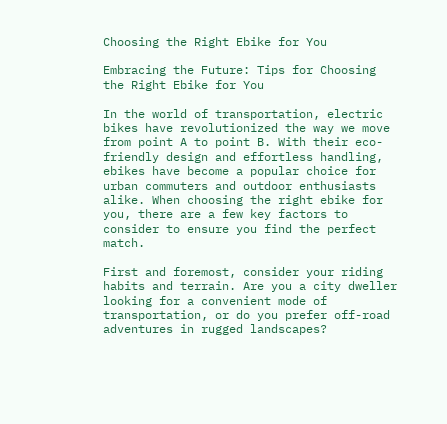Choosing the Right Ebike for You

Embracing the Future: Tips for Choosing the Right Ebike for You

In the world of transportation, electric bikes have revolutionized the way we move from point A to point B. With their eco-friendly design and effortless handling, ebikes have become a popular choice for urban commuters and outdoor enthusiasts alike. When choosing the right ebike for you, there are a few key factors to consider to ensure you find the perfect match.

First and foremost, consider your riding habits and terrain. Are you a city dweller looking for a convenient mode of transportation, or do you prefer off-road adventures in rugged landscapes?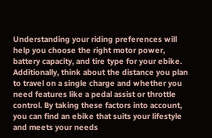Understanding your riding preferences will help you choose the right motor power, battery capacity, and tire type for your ebike. Additionally, think about the distance you plan to travel on a single charge and whether you need features like a pedal assist or throttle control. By taking these factors into account, you can find an ebike that suits your lifestyle and meets your needs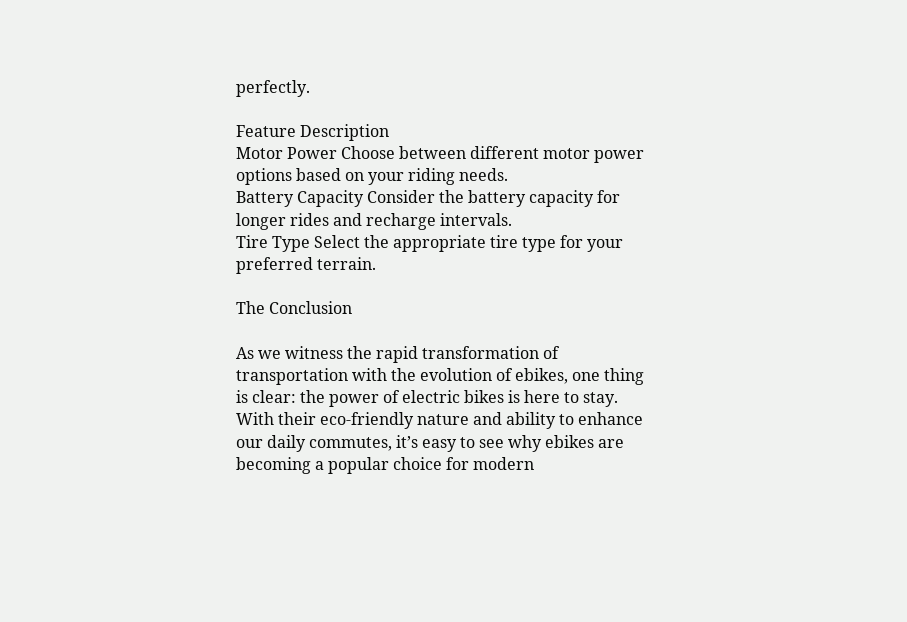perfectly.

Feature Description
Motor Power Choose between different motor power options based on your riding needs.
Battery Capacity Consider the battery capacity for longer rides and recharge intervals.
Tire Type Select the appropriate tire type for your preferred terrain.

The Conclusion

As we witness the rapid transformation of transportation with the evolution of ebikes, one thing is clear: the power of electric bikes is here to stay. With their eco-friendly nature and ability to enhance our daily commutes, it’s easy to see why ebikes are becoming a popular choice for modern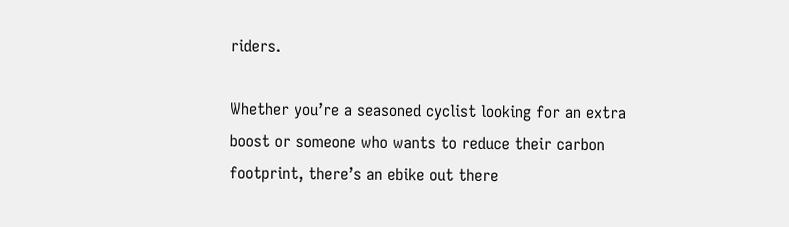riders.

Whether you’re a seasoned cyclist looking for an extra boost or someone who wants to reduce their carbon footprint, there’s an ebike out there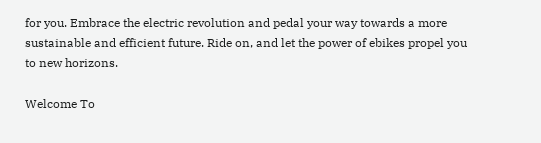for you. Embrace the electric revolution and pedal your way towards a more sustainable and efficient future. Ride on, and let the power of ebikes propel you to new horizons.

Welcome To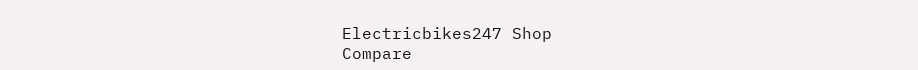Electricbikes247 Shop
Compare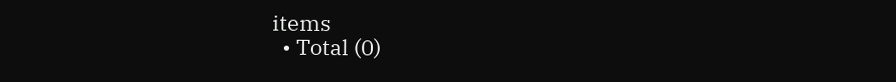items
  • Total (0)